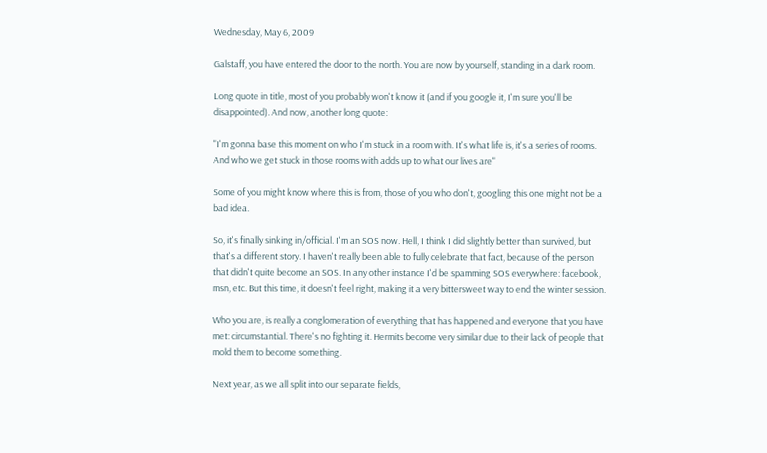Wednesday, May 6, 2009

Galstaff, you have entered the door to the north. You are now by yourself, standing in a dark room.

Long quote in title, most of you probably won't know it (and if you google it, I'm sure you'll be disappointed). And now, another long quote:

"I'm gonna base this moment on who I'm stuck in a room with. It's what life is, it's a series of rooms. And who we get stuck in those rooms with adds up to what our lives are"

Some of you might know where this is from, those of you who don't, googling this one might not be a bad idea.

So, it's finally sinking in/official. I'm an SOS now. Hell, I think I did slightly better than survived, but that's a different story. I haven't really been able to fully celebrate that fact, because of the person that didn't quite become an SOS. In any other instance I'd be spamming SOS everywhere: facebook, msn, etc. But this time, it doesn't feel right, making it a very bittersweet way to end the winter session.

Who you are, is really a conglomeration of everything that has happened and everyone that you have met: circumstantial. There's no fighting it. Hermits become very similar due to their lack of people that mold them to become something.

Next year, as we all split into our separate fields,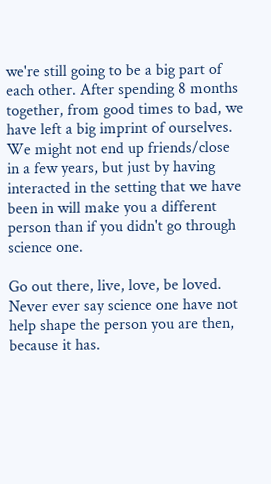we're still going to be a big part of each other. After spending 8 months together, from good times to bad, we have left a big imprint of ourselves. We might not end up friends/close in a few years, but just by having interacted in the setting that we have been in will make you a different person than if you didn't go through science one.

Go out there, live, love, be loved. Never ever say science one have not help shape the person you are then, because it has.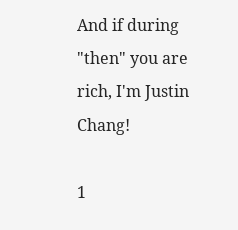And if during "then" you are rich, I'm Justin Chang!

1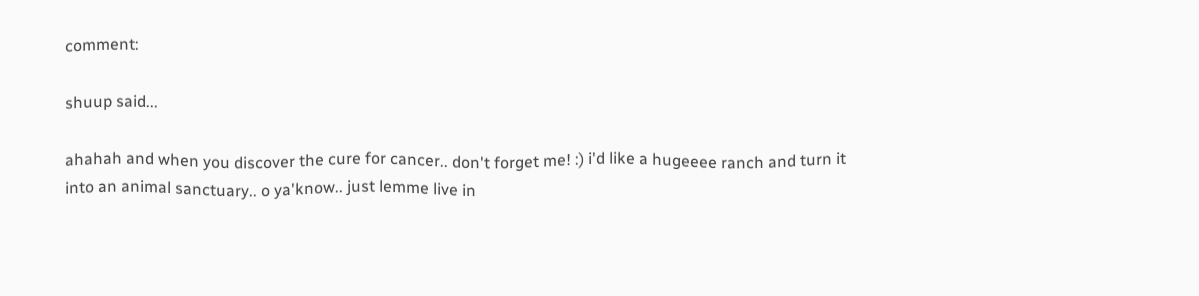comment:

shuup said...

ahahah and when you discover the cure for cancer.. don't forget me! :) i'd like a hugeeee ranch and turn it into an animal sanctuary.. o ya'know.. just lemme live in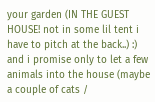your garden (IN THE GUEST HOUSE! not in some lil tent i have to pitch at the back..) :) and i promise only to let a few animals into the house (maybe a couple of cats /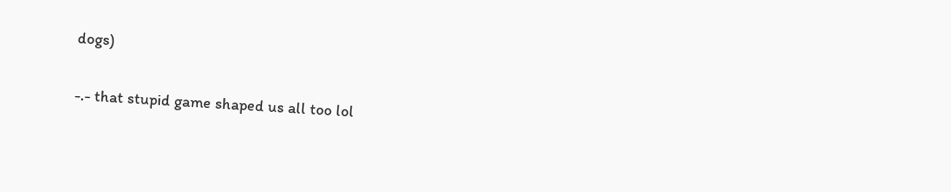dogs)

-.- that stupid game shaped us all too lol